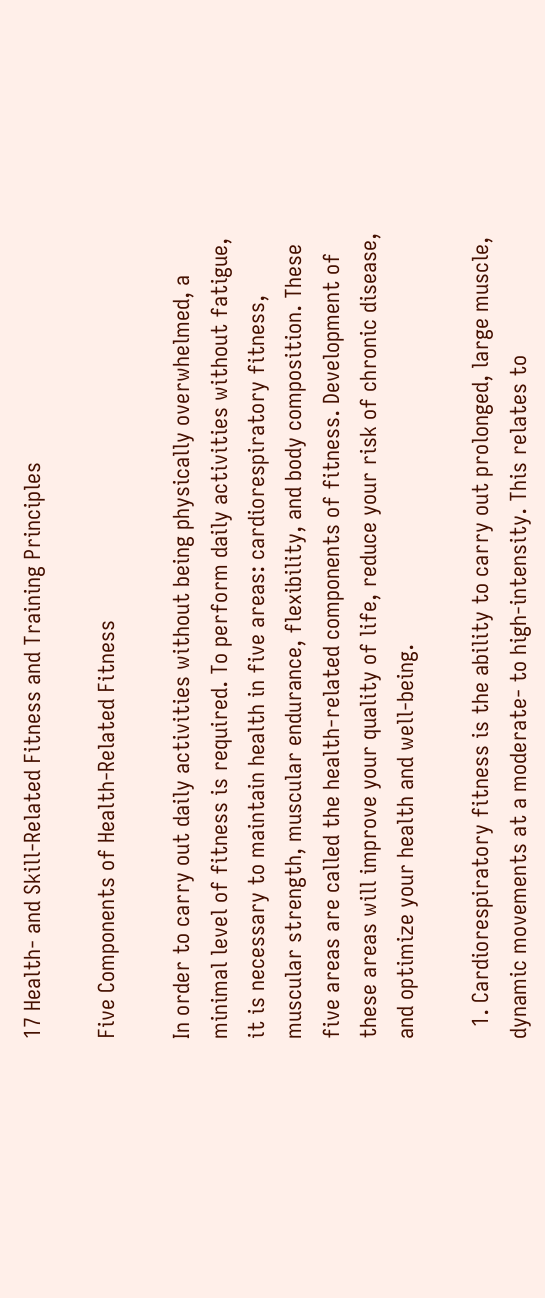17 Health- and Skill-Related Fitness and Training Principles

Five Components of Health-Related Fitness

In order to carry out daily activities without being physically overwhelmed, a minimal level of fitness is required. To perform daily activities without fatigue, it is necessary to maintain health in five areas: cardiorespiratory fitness, muscular strength, muscular endurance, flexibility, and body composition. These five areas are called the health-related components of fitness. Development of these areas will improve your quality of life, reduce your risk of chronic disease, and optimize your health and well-being.

  1. Cardiorespiratory fitness is the ability to carry out prolonged, large muscle, dynamic movements at a moderate- to high-intensity. This relates to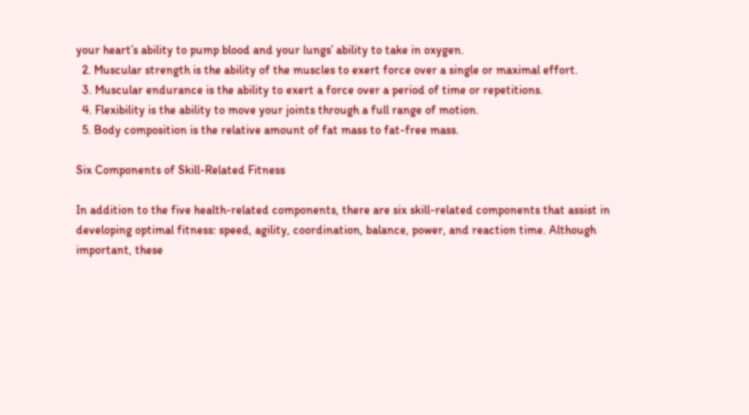your heart’s ability to pump blood and your lungs’ ability to take in oxygen.
  2. Muscular strength is the ability of the muscles to exert force over a single or maximal effort.
  3. Muscular endurance is the ability to exert a force over a period of time or repetitions.
  4. Flexibility is the ability to move your joints through a full range of motion.
  5. Body composition is the relative amount of fat mass to fat-free mass.

Six Components of Skill-Related Fitness

In addition to the five health-related components, there are six skill-related components that assist in developing optimal fitness: speed, agility, coordination, balance, power, and reaction time. Although important, these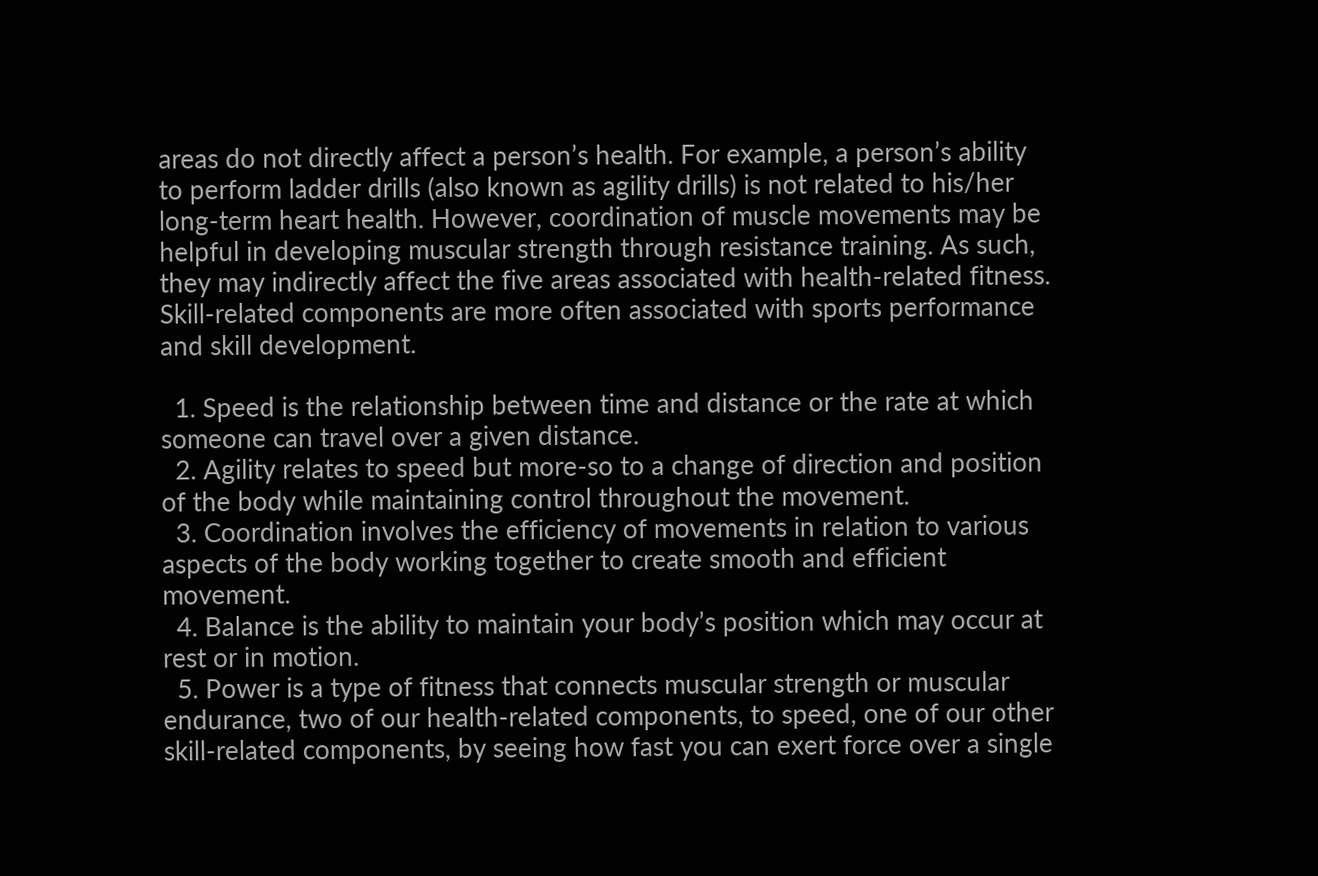areas do not directly affect a person’s health. For example, a person’s ability to perform ladder drills (also known as agility drills) is not related to his/her long-term heart health. However, coordination of muscle movements may be helpful in developing muscular strength through resistance training. As such, they may indirectly affect the five areas associated with health-related fitness. Skill-related components are more often associated with sports performance and skill development.

  1. Speed is the relationship between time and distance or the rate at which someone can travel over a given distance.
  2. Agility relates to speed but more-so to a change of direction and position of the body while maintaining control throughout the movement.
  3. Coordination involves the efficiency of movements in relation to various aspects of the body working together to create smooth and efficient movement.
  4. Balance is the ability to maintain your body’s position which may occur at rest or in motion.
  5. Power is a type of fitness that connects muscular strength or muscular endurance, two of our health-related components, to speed, one of our other skill-related components, by seeing how fast you can exert force over a single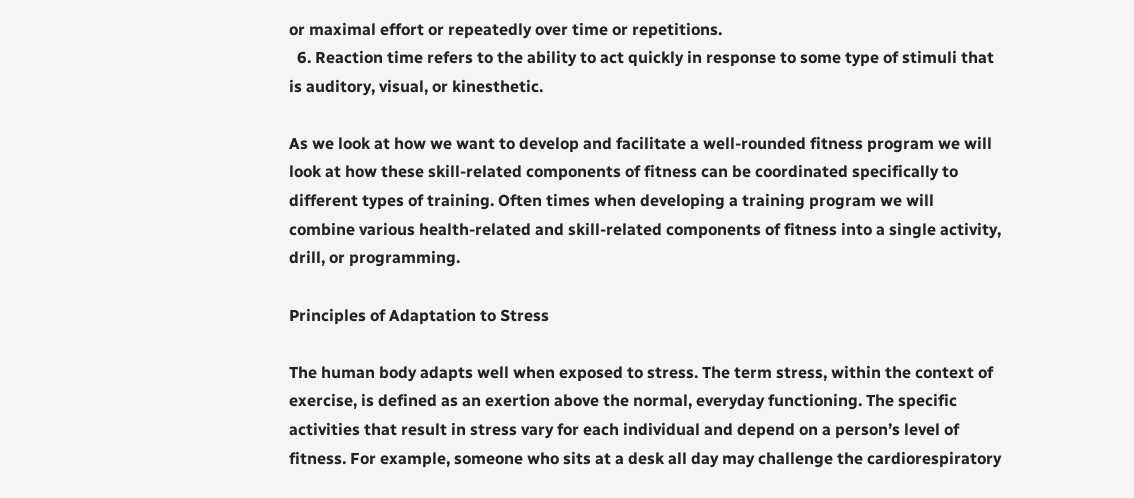or maximal effort or repeatedly over time or repetitions.
  6. Reaction time refers to the ability to act quickly in response to some type of stimuli that is auditory, visual, or kinesthetic.

As we look at how we want to develop and facilitate a well-rounded fitness program we will look at how these skill-related components of fitness can be coordinated specifically to different types of training. Often times when developing a training program we will combine various health-related and skill-related components of fitness into a single activity, drill, or programming.

Principles of Adaptation to Stress

The human body adapts well when exposed to stress. The term stress, within the context of exercise, is defined as an exertion above the normal, everyday functioning. The specific activities that result in stress vary for each individual and depend on a person’s level of fitness. For example, someone who sits at a desk all day may challenge the cardiorespiratory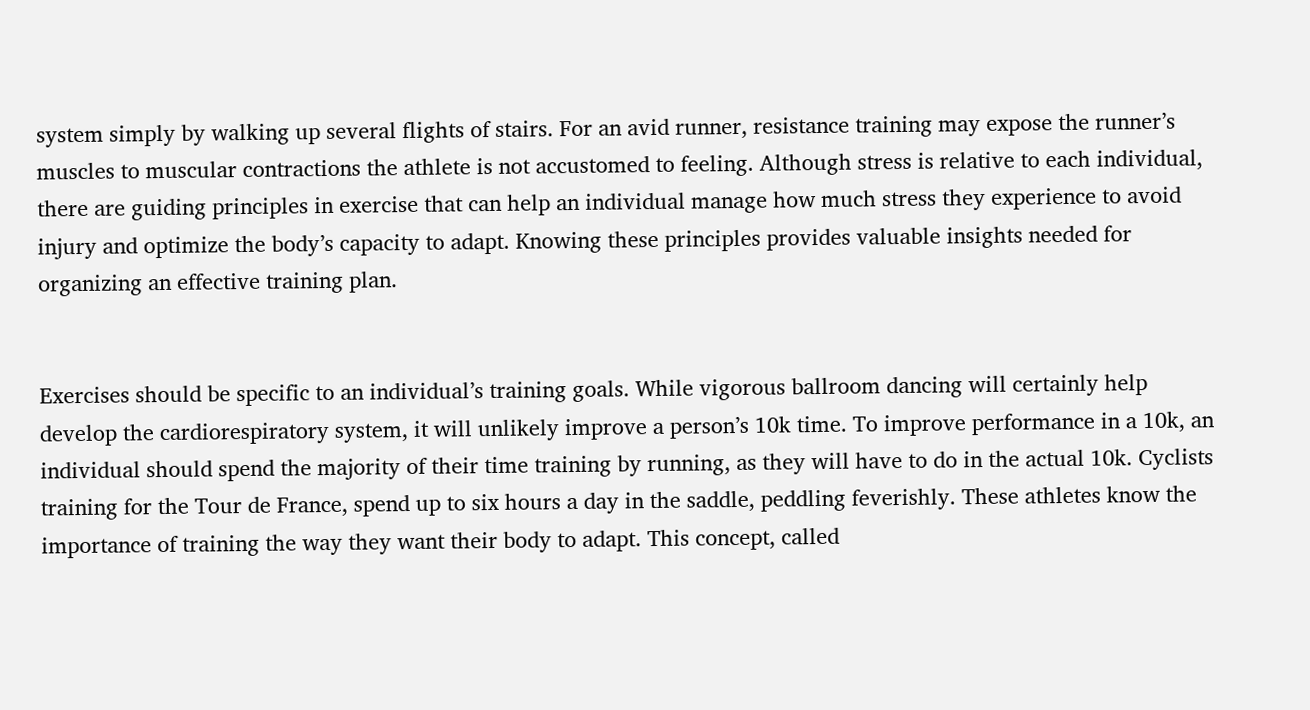system simply by walking up several flights of stairs. For an avid runner, resistance training may expose the runner’s muscles to muscular contractions the athlete is not accustomed to feeling. Although stress is relative to each individual, there are guiding principles in exercise that can help an individual manage how much stress they experience to avoid injury and optimize the body’s capacity to adapt. Knowing these principles provides valuable insights needed for organizing an effective training plan.


Exercises should be specific to an individual’s training goals. While vigorous ballroom dancing will certainly help develop the cardiorespiratory system, it will unlikely improve a person’s 10k time. To improve performance in a 10k, an individual should spend the majority of their time training by running, as they will have to do in the actual 10k. Cyclists training for the Tour de France, spend up to six hours a day in the saddle, peddling feverishly. These athletes know the importance of training the way they want their body to adapt. This concept, called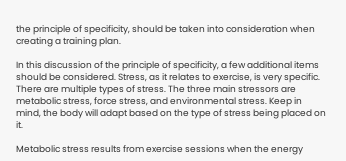the principle of specificity, should be taken into consideration when creating a training plan.

In this discussion of the principle of specificity, a few additional items should be considered. Stress, as it relates to exercise, is very specific. There are multiple types of stress. The three main stressors are metabolic stress, force stress, and environmental stress. Keep in mind, the body will adapt based on the type of stress being placed on it.

Metabolic stress results from exercise sessions when the energy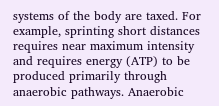systems of the body are taxed. For example, sprinting short distances requires near maximum intensity and requires energy (ATP) to be produced primarily through anaerobic pathways. Anaerobic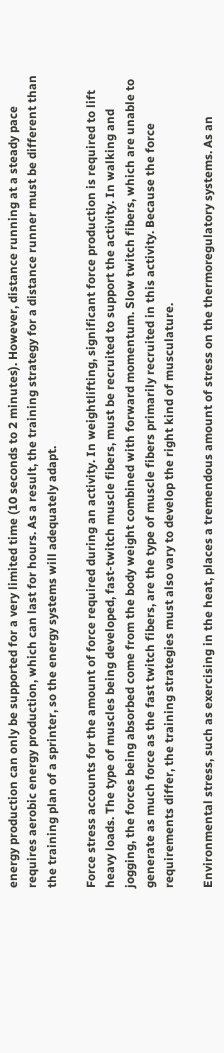energy production can only be supported for a very limited time (10 seconds to 2 minutes). However, distance running at a steady pace requires aerobic energy production, which can last for hours. As a result, the training strategy for a distance runner must be different than the training plan of a sprinter, so the energy systems will adequately adapt.

Force stress accounts for the amount of force required during an activity. In weightlifting, significant force production is required to lift heavy loads. The type of muscles being developed, fast-twitch muscle fibers, must be recruited to support the activity. In walking and jogging, the forces being absorbed come from the body weight combined with forward momentum. Slow twitch fibers, which are unable to generate as much force as the fast twitch fibers, are the type of muscle fibers primarily recruited in this activity. Because the force requirements differ, the training strategies must also vary to develop the right kind of musculature.

Environmental stress, such as exercising in the heat, places a tremendous amount of stress on the thermoregulatory systems. As an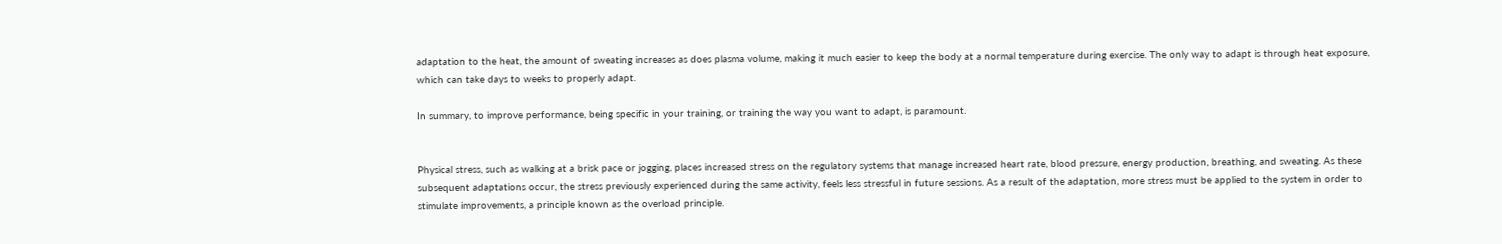adaptation to the heat, the amount of sweating increases as does plasma volume, making it much easier to keep the body at a normal temperature during exercise. The only way to adapt is through heat exposure, which can take days to weeks to properly adapt.

In summary, to improve performance, being specific in your training, or training the way you want to adapt, is paramount.


Physical stress, such as walking at a brisk pace or jogging, places increased stress on the regulatory systems that manage increased heart rate, blood pressure, energy production, breathing, and sweating. As these subsequent adaptations occur, the stress previously experienced during the same activity, feels less stressful in future sessions. As a result of the adaptation, more stress must be applied to the system in order to stimulate improvements, a principle known as the overload principle.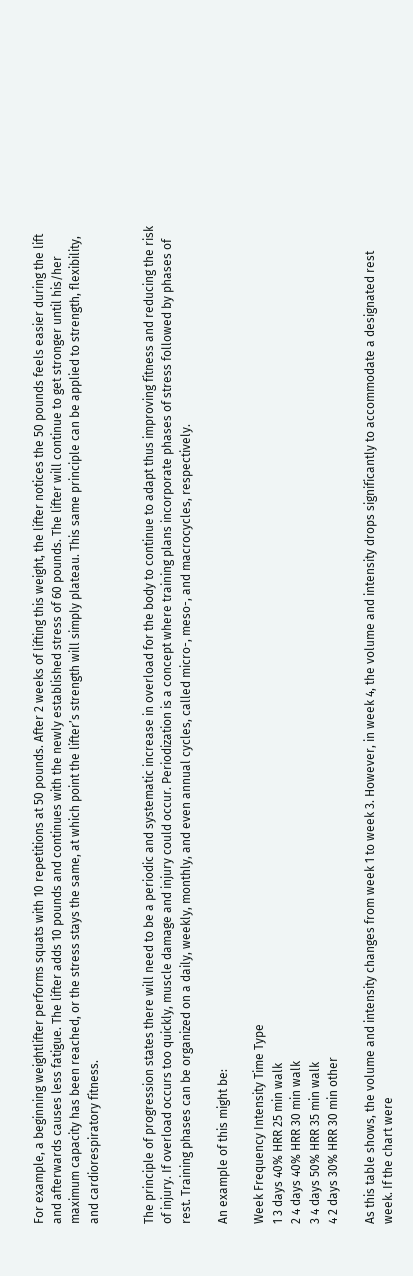For example, a beginning weightlifter performs squats with 10 repetitions at 50 pounds. After 2 weeks of lifting this weight, the lifter notices the 50 pounds feels easier during the lift and afterwards causes less fatigue. The lifter adds 10 pounds and continues with the newly established stress of 60 pounds. The lifter will continue to get stronger until his/her maximum capacity has been reached, or the stress stays the same, at which point the lifter’s strength will simply plateau. This same principle can be applied to strength, flexibility, and cardiorespiratory fitness.


The principle of progression states there will need to be a periodic and systematic increase in overload for the body to continue to adapt thus improving fitness and reducing the risk of injury. If overload occurs too quickly, muscle damage and injury could occur. Periodization is a concept where training plans incorporate phases of stress followed by phases of rest. Training phases can be organized on a daily, weekly, monthly, and even annual cycles, called micro-, meso-, and macrocycles, respectively.

An example of this might be:

Week Frequency Intensity Time Type
1 3 days 40% HRR 25 min walk
2 4 days 40% HRR 30 min walk
3 4 days 50% HRR 35 min walk
4 2 days 30% HRR 30 min other

As this table shows, the volume and intensity changes from week 1 to week 3. However, in week 4, the volume and intensity drops significantly to accommodate a designated rest week. If the chart were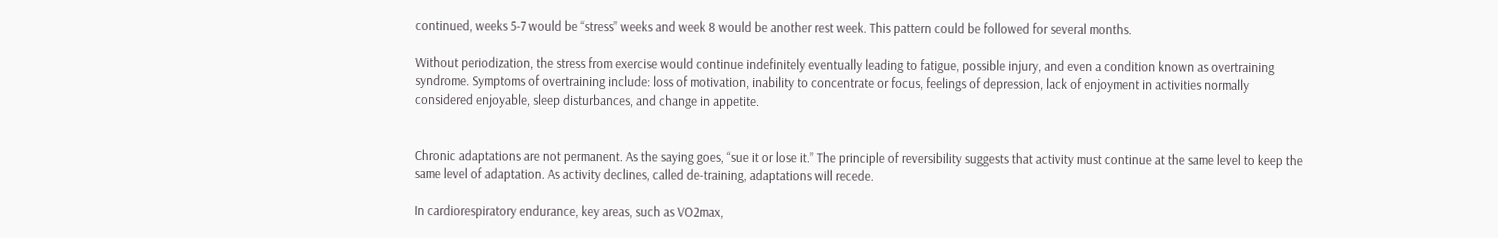continued, weeks 5-7 would be “stress” weeks and week 8 would be another rest week. This pattern could be followed for several months.

Without periodization, the stress from exercise would continue indefinitely eventually leading to fatigue, possible injury, and even a condition known as overtraining syndrome. Symptoms of overtraining include: loss of motivation, inability to concentrate or focus, feelings of depression, lack of enjoyment in activities normally considered enjoyable, sleep disturbances, and change in appetite.


Chronic adaptations are not permanent. As the saying goes, “sue it or lose it.” The principle of reversibility suggests that activity must continue at the same level to keep the same level of adaptation. As activity declines, called de-training, adaptations will recede.

In cardiorespiratory endurance, key areas, such as VO2max,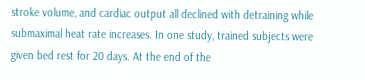stroke volume, and cardiac output all declined with detraining while submaximal heat rate increases. In one study, trained subjects were given bed rest for 20 days. At the end of the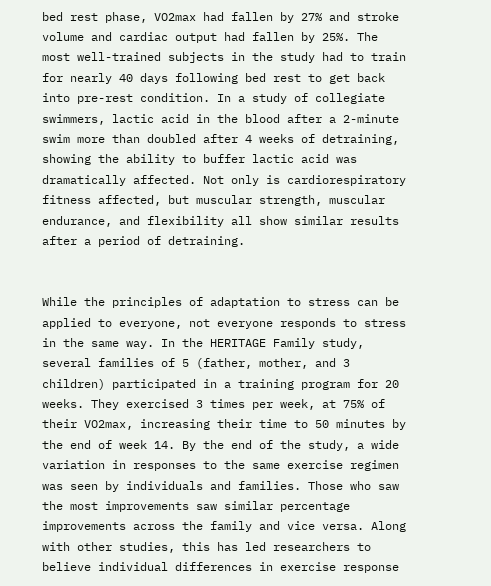bed rest phase, VO2max had fallen by 27% and stroke volume and cardiac output had fallen by 25%. The most well-trained subjects in the study had to train for nearly 40 days following bed rest to get back into pre-rest condition. In a study of collegiate swimmers, lactic acid in the blood after a 2-minute swim more than doubled after 4 weeks of detraining, showing the ability to buffer lactic acid was dramatically affected. Not only is cardiorespiratory fitness affected, but muscular strength, muscular endurance, and flexibility all show similar results after a period of detraining.


While the principles of adaptation to stress can be applied to everyone, not everyone responds to stress in the same way. In the HERITAGE Family study, several families of 5 (father, mother, and 3 children) participated in a training program for 20 weeks. They exercised 3 times per week, at 75% of their VO2max, increasing their time to 50 minutes by the end of week 14. By the end of the study, a wide variation in responses to the same exercise regimen was seen by individuals and families. Those who saw the most improvements saw similar percentage improvements across the family and vice versa. Along with other studies, this has led researchers to believe individual differences in exercise response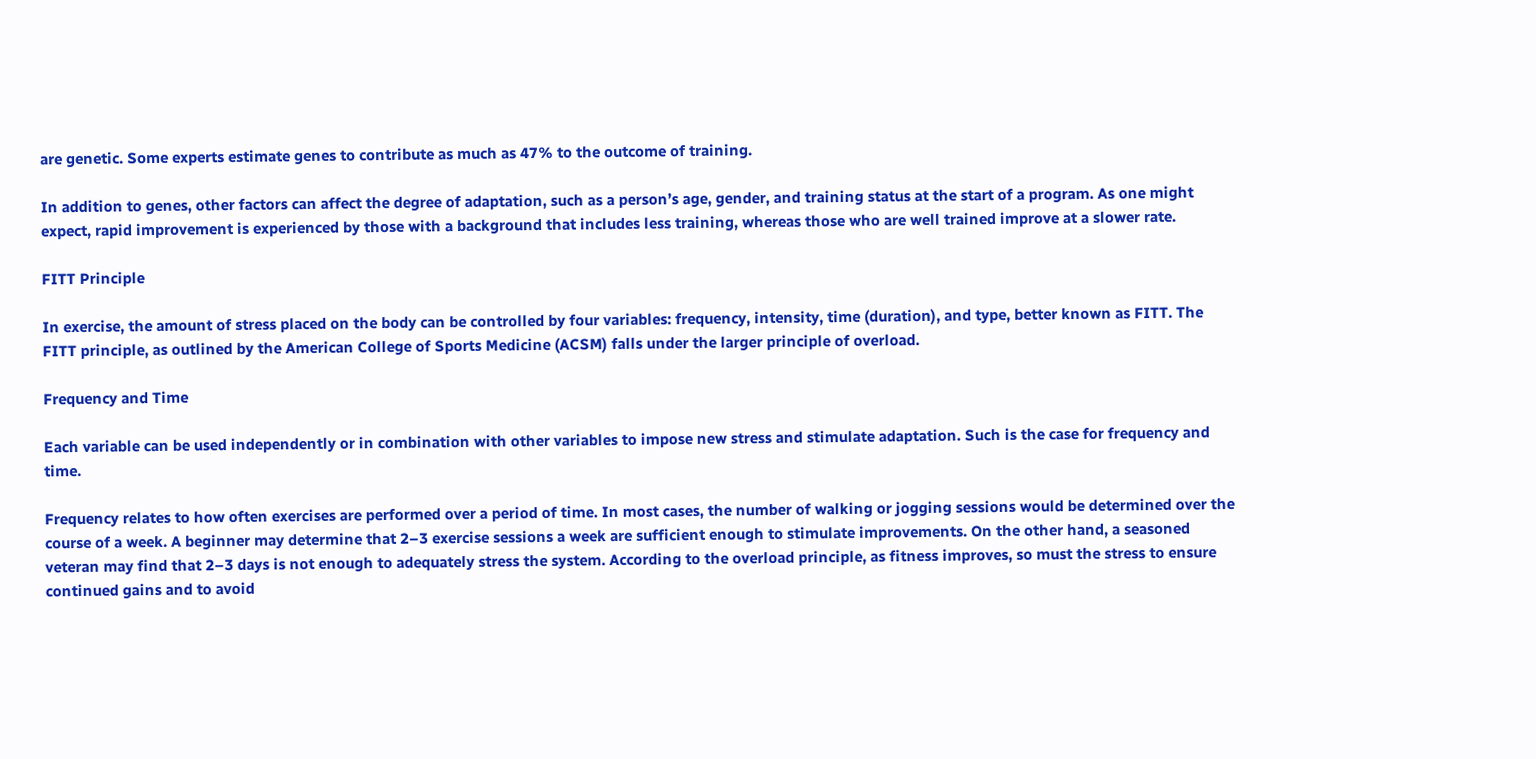are genetic. Some experts estimate genes to contribute as much as 47% to the outcome of training.

In addition to genes, other factors can affect the degree of adaptation, such as a person’s age, gender, and training status at the start of a program. As one might expect, rapid improvement is experienced by those with a background that includes less training, whereas those who are well trained improve at a slower rate.

FITT Principle

In exercise, the amount of stress placed on the body can be controlled by four variables: frequency, intensity, time (duration), and type, better known as FITT. The FITT principle, as outlined by the American College of Sports Medicine (ACSM) falls under the larger principle of overload.

Frequency and Time

Each variable can be used independently or in combination with other variables to impose new stress and stimulate adaptation. Such is the case for frequency and time.

Frequency relates to how often exercises are performed over a period of time. In most cases, the number of walking or jogging sessions would be determined over the course of a week. A beginner may determine that 2–3 exercise sessions a week are sufficient enough to stimulate improvements. On the other hand, a seasoned veteran may find that 2–3 days is not enough to adequately stress the system. According to the overload principle, as fitness improves, so must the stress to ensure continued gains and to avoid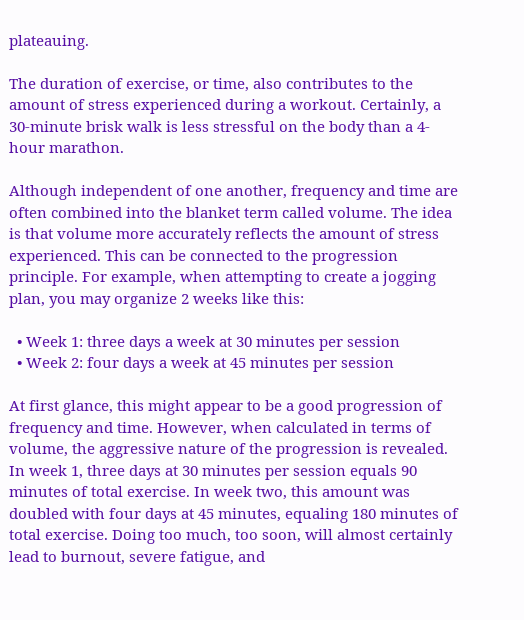plateauing.

The duration of exercise, or time, also contributes to the amount of stress experienced during a workout. Certainly, a 30-minute brisk walk is less stressful on the body than a 4-hour marathon.

Although independent of one another, frequency and time are often combined into the blanket term called volume. The idea is that volume more accurately reflects the amount of stress experienced. This can be connected to the progression principle. For example, when attempting to create a jogging plan, you may organize 2 weeks like this:

  • Week 1: three days a week at 30 minutes per session
  • Week 2: four days a week at 45 minutes per session

At first glance, this might appear to be a good progression of frequency and time. However, when calculated in terms of volume, the aggressive nature of the progression is revealed. In week 1, three days at 30 minutes per session equals 90 minutes of total exercise. In week two, this amount was doubled with four days at 45 minutes, equaling 180 minutes of total exercise. Doing too much, too soon, will almost certainly lead to burnout, severe fatigue, and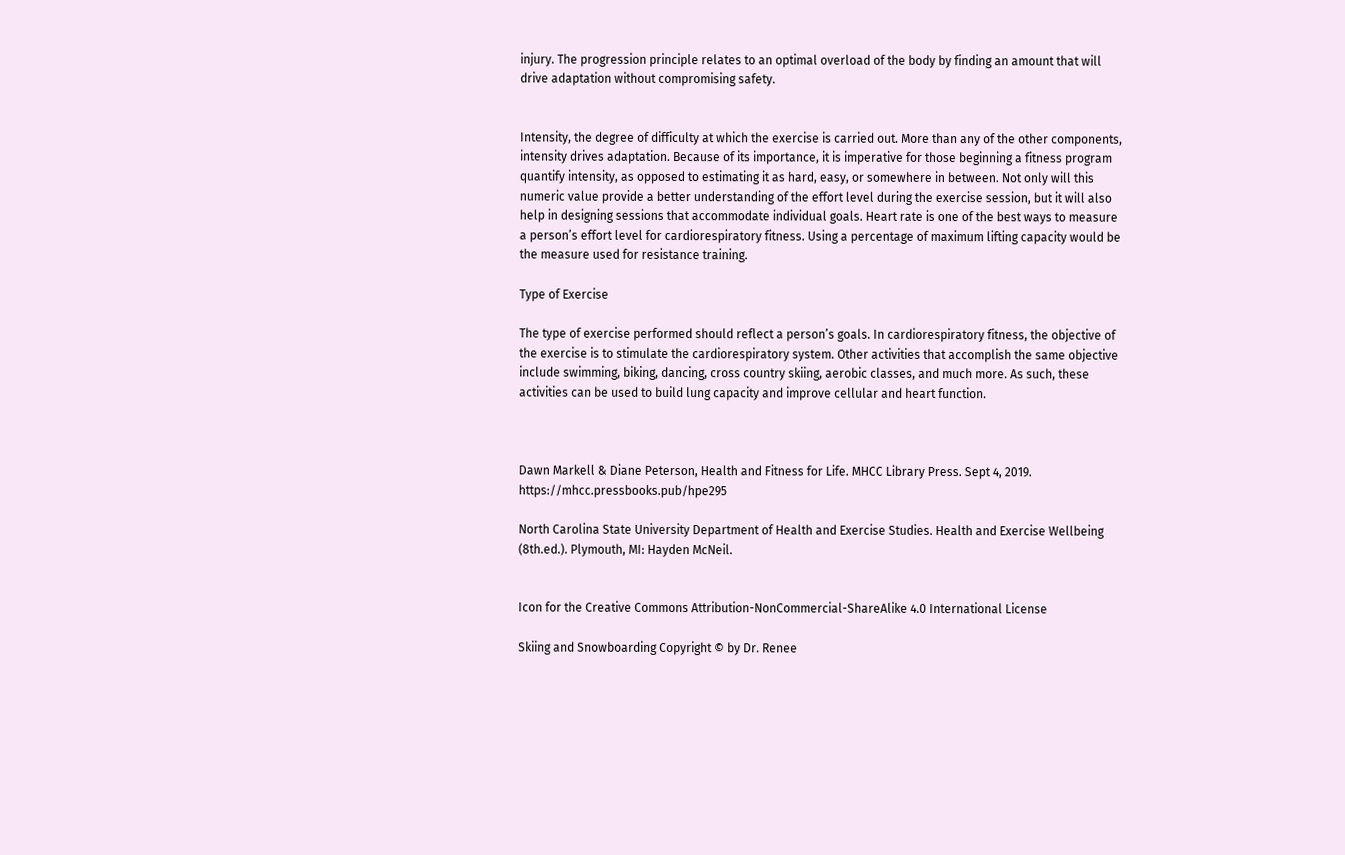injury. The progression principle relates to an optimal overload of the body by finding an amount that will drive adaptation without compromising safety.


Intensity, the degree of difficulty at which the exercise is carried out. More than any of the other components, intensity drives adaptation. Because of its importance, it is imperative for those beginning a fitness program quantify intensity, as opposed to estimating it as hard, easy, or somewhere in between. Not only will this numeric value provide a better understanding of the effort level during the exercise session, but it will also help in designing sessions that accommodate individual goals. Heart rate is one of the best ways to measure a person’s effort level for cardiorespiratory fitness. Using a percentage of maximum lifting capacity would be the measure used for resistance training.

Type of Exercise

The type of exercise performed should reflect a person’s goals. In cardiorespiratory fitness, the objective of the exercise is to stimulate the cardiorespiratory system. Other activities that accomplish the same objective include swimming, biking, dancing, cross country skiing, aerobic classes, and much more. As such, these activities can be used to build lung capacity and improve cellular and heart function.



Dawn Markell & Diane Peterson, Health and Fitness for Life. MHCC Library Press. Sept 4, 2019. https://mhcc.pressbooks.pub/hpe295

North Carolina State University Department of Health and Exercise Studies. Health and Exercise Wellbeing (8th.ed.). Plymouth, MI: Hayden McNeil.


Icon for the Creative Commons Attribution-NonCommercial-ShareAlike 4.0 International License

Skiing and Snowboarding Copyright © by Dr. Renee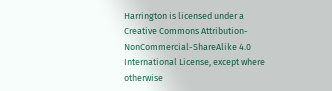Harrington is licensed under a Creative Commons Attribution-NonCommercial-ShareAlike 4.0 International License, except where otherwise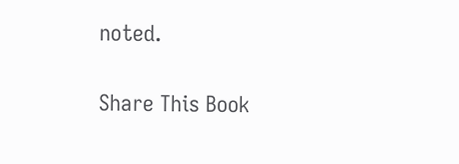noted.

Share This Book